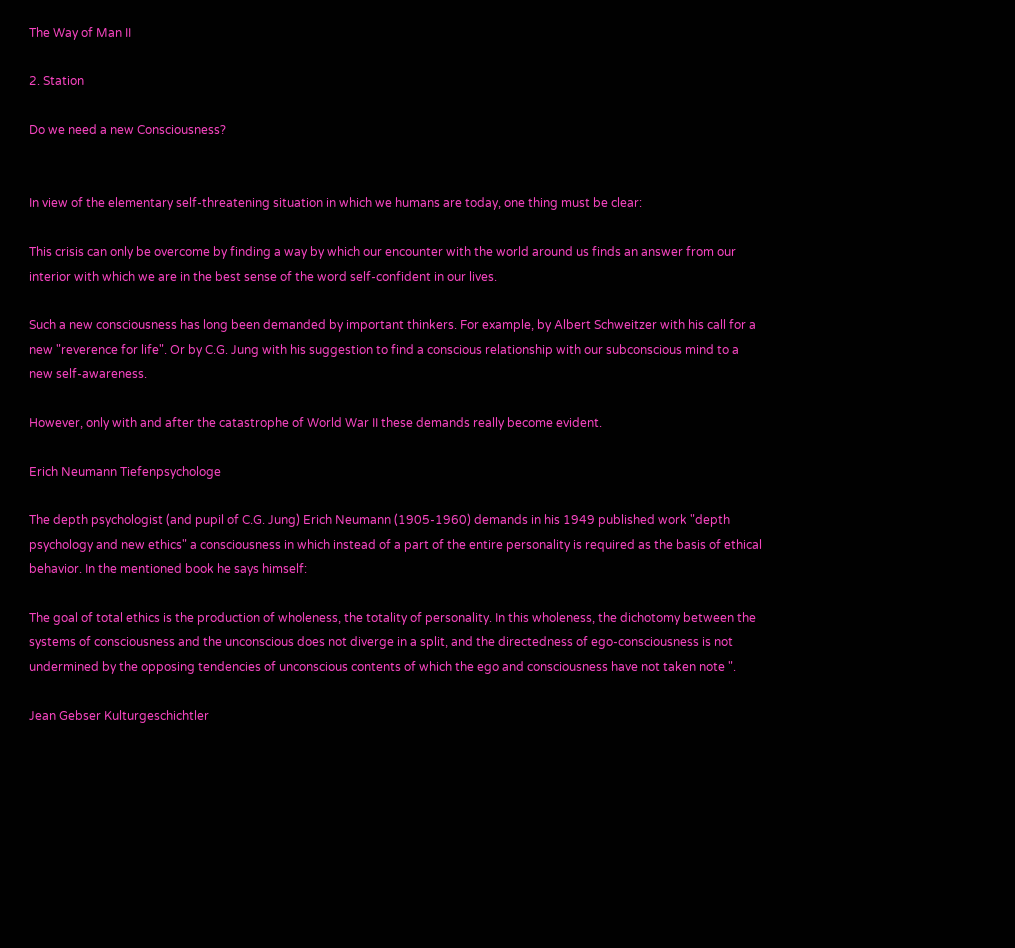The Way of Man II

2. Station

Do we need a new Consciousness?


In view of the elementary self-threatening situation in which we humans are today, one thing must be clear:

This crisis can only be overcome by finding a way by which our encounter with the world around us finds an answer from our interior with which we are in the best sense of the word self-confident in our lives.

Such a new consciousness has long been demanded by important thinkers. For example, by Albert Schweitzer with his call for a new "reverence for life". Or by C.G. Jung with his suggestion to find a conscious relationship with our subconscious mind to a new self-awareness.

However, only with and after the catastrophe of World War II these demands really become evident.

Erich Neumann Tiefenpsychologe

The depth psychologist (and pupil of C.G. Jung) Erich Neumann (1905-1960) demands in his 1949 published work "depth psychology and new ethics" a consciousness in which instead of a part of the entire personality is required as the basis of ethical behavior. In the mentioned book he says himself:

The goal of total ethics is the production of wholeness, the totality of personality. In this wholeness, the dichotomy between the systems of consciousness and the unconscious does not diverge in a split, and the directedness of ego-consciousness is not undermined by the opposing tendencies of unconscious contents of which the ego and consciousness have not taken note ".

Jean Gebser Kulturgeschichtler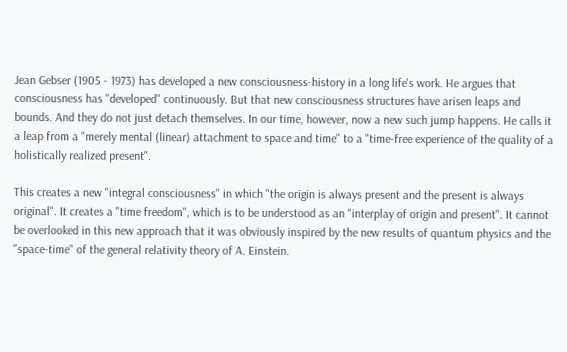Jean Gebser (1905 - 1973) has developed a new consciousness-history in a long life's work. He argues that consciousness has "developed" continuously. But that new consciousness structures have arisen leaps and bounds. And they do not just detach themselves. In our time, however, now a new such jump happens. He calls it a leap from a "merely mental (linear) attachment to space and time" to a "time-free experience of the quality of a holistically realized present".

This creates a new "integral consciousness" in which "the origin is always present and the present is always original". It creates a "time freedom", which is to be understood as an "interplay of origin and present". It cannot be overlooked in this new approach that it was obviously inspired by the new results of quantum physics and the "space-time" of the general relativity theory of A. Einstein.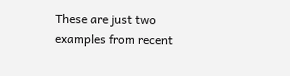These are just two examples from recent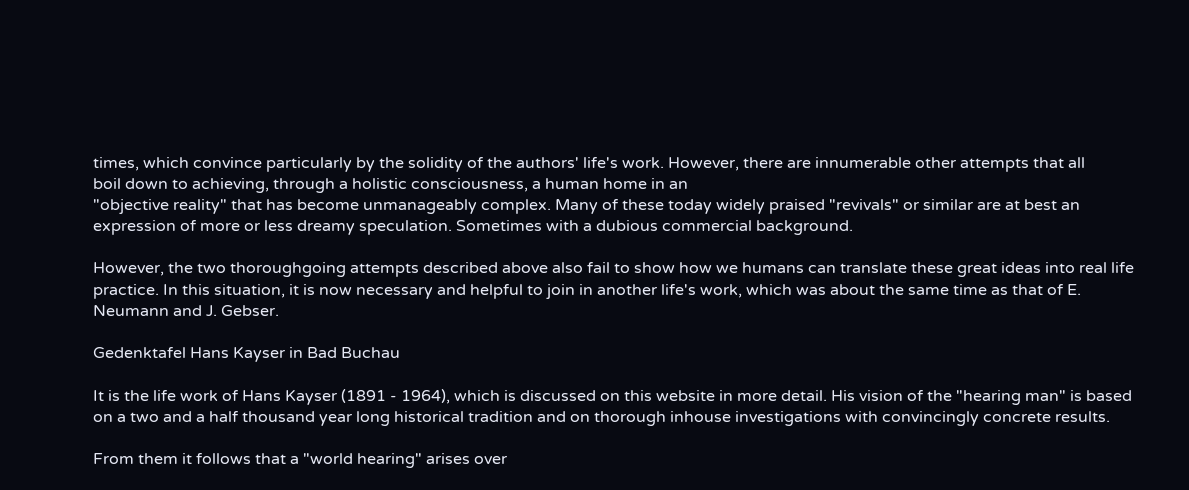times, which convince particularly by the solidity of the authors' life's work. However, there are innumerable other attempts that all
boil down to achieving, through a holistic consciousness, a human home in an
"objective reality" that has become unmanageably complex. Many of these today widely praised "revivals" or similar are at best an expression of more or less dreamy speculation. Sometimes with a dubious commercial background.

However, the two thoroughgoing attempts described above also fail to show how we humans can translate these great ideas into real life practice. In this situation, it is now necessary and helpful to join in another life's work, which was about the same time as that of E. Neumann and J. Gebser.

Gedenktafel Hans Kayser in Bad Buchau

It is the life work of Hans Kayser (1891 - 1964), which is discussed on this website in more detail. His vision of the "hearing man" is based on a two and a half thousand year long historical tradition and on thorough inhouse investigations with convincingly concrete results.

From them it follows that a "world hearing" arises over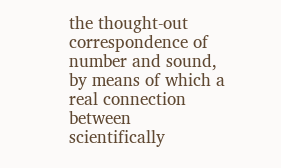the thought-out correspondence of number and sound, by means of which a real connection between scientifically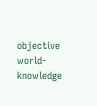objective world-knowledge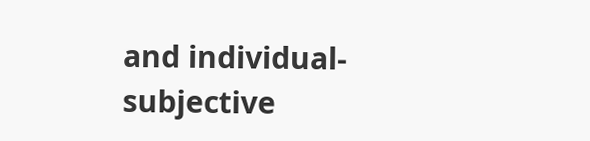and individual-subjective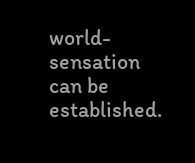world-sensation can be established.